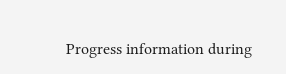Progress information during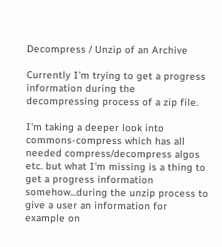Decompress / Unzip of an Archive

Currently I'm trying to get a progress information during the decompressing process of a zip file.

I'm taking a deeper look into commons-compress which has all needed compress/decompress algos etc. but what I'm missing is a thing to get a progress information somehow...during the unzip process to give a user an information for example on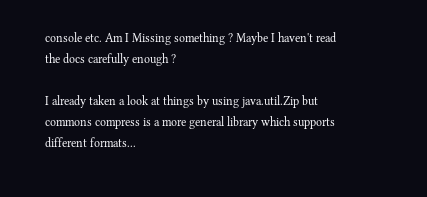console etc. Am I Missing something ? Maybe I haven't read the docs carefully enough ?

I already taken a look at things by using java.util.Zip but commons compress is a more general library which supports different formats...